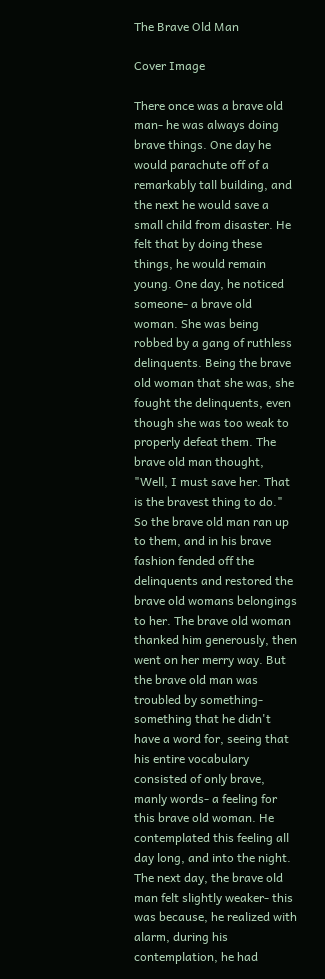The Brave Old Man

Cover Image

There once was a brave old man- he was always doing brave things. One day he would parachute off of a remarkably tall building, and the next he would save a small child from disaster. He felt that by doing these things, he would remain young. One day, he noticed someone- a brave old woman. She was being robbed by a gang of ruthless delinquents. Being the brave old woman that she was, she fought the delinquents, even though she was too weak to properly defeat them. The brave old man thought, "Well, I must save her. That is the bravest thing to do." So the brave old man ran up to them, and in his brave fashion fended off the delinquents and restored the brave old womans belongings to her. The brave old woman thanked him generously, then went on her merry way. But the brave old man was troubled by something- something that he didn't have a word for, seeing that his entire vocabulary consisted of only brave, manly words- a feeling for this brave old woman. He contemplated this feeling all day long, and into the night. The next day, the brave old man felt slightly weaker- this was because, he realized with alarm, during his contemplation, he had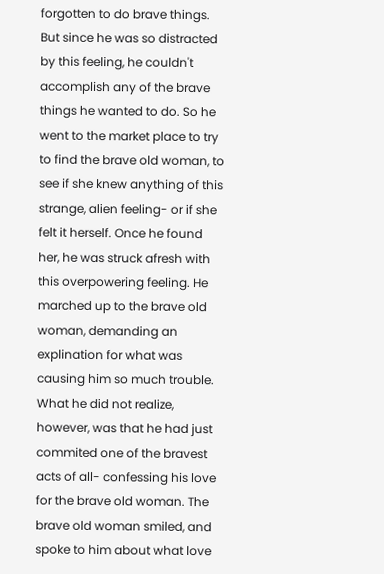forgotten to do brave things. But since he was so distracted by this feeling, he couldn't accomplish any of the brave things he wanted to do. So he went to the market place to try to find the brave old woman, to see if she knew anything of this strange, alien feeling- or if she felt it herself. Once he found her, he was struck afresh with this overpowering feeling. He marched up to the brave old woman, demanding an explination for what was causing him so much trouble. What he did not realize, however, was that he had just commited one of the bravest acts of all- confessing his love for the brave old woman. The brave old woman smiled, and spoke to him about what love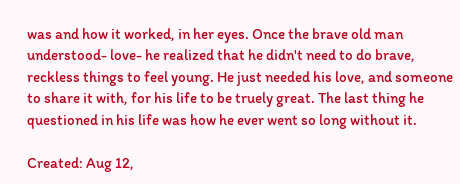was and how it worked, in her eyes. Once the brave old man understood- love- he realized that he didn't need to do brave, reckless things to feel young. He just needed his love, and someone to share it with, for his life to be truely great. The last thing he questioned in his life was how he ever went so long without it.

Created: Aug 12,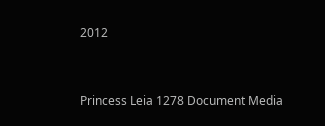2012


Princess Leia 1278 Document Media